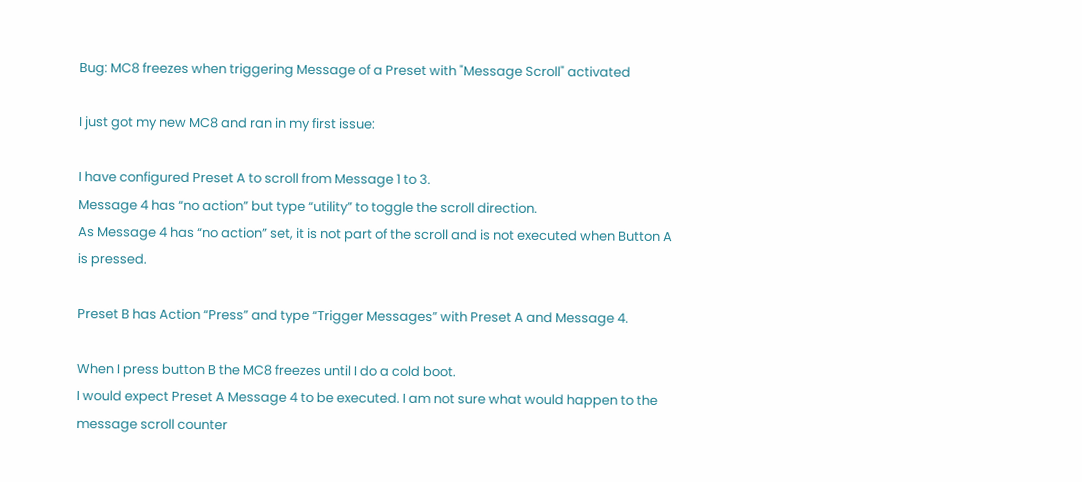Bug: MC8 freezes when triggering Message of a Preset with "Message Scroll" activated

I just got my new MC8 and ran in my first issue:

I have configured Preset A to scroll from Message 1 to 3.
Message 4 has “no action” but type “utility” to toggle the scroll direction.
As Message 4 has “no action” set, it is not part of the scroll and is not executed when Button A is pressed.

Preset B has Action “Press” and type “Trigger Messages” with Preset A and Message 4.

When I press button B the MC8 freezes until I do a cold boot.
I would expect Preset A Message 4 to be executed. I am not sure what would happen to the message scroll counter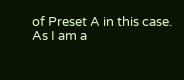of Preset A in this case.
As I am a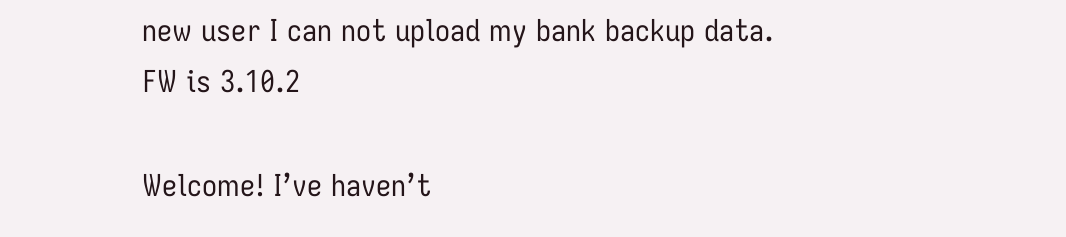new user I can not upload my bank backup data.
FW is 3.10.2

Welcome! I’ve haven’t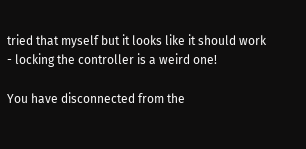tried that myself but it looks like it should work - locking the controller is a weird one!

You have disconnected from the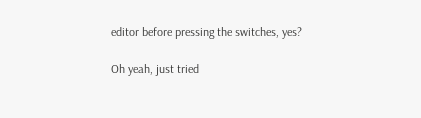editor before pressing the switches, yes?

Oh yeah, just tried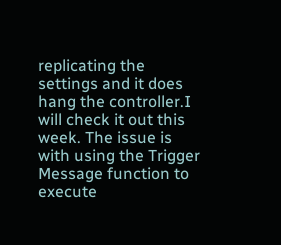replicating the settings and it does hang the controller.I will check it out this week. The issue is with using the Trigger Message function to execute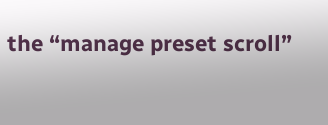the “manage preset scroll”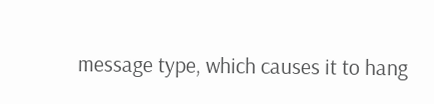message type, which causes it to hang